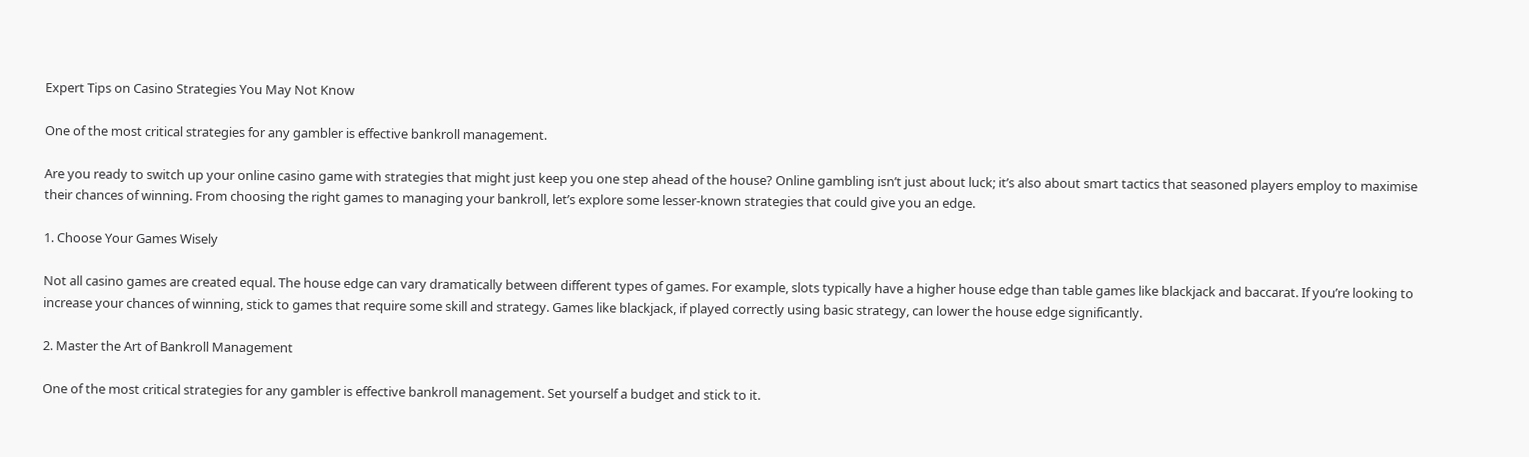Expert Tips on Casino Strategies You May Not Know

One of the most critical strategies for any gambler is effective bankroll management.

Are you ready to switch up your online casino game with strategies that might just keep you one step ahead of the house? Online gambling isn’t just about luck; it’s also about smart tactics that seasoned players employ to maximise their chances of winning. From choosing the right games to managing your bankroll, let’s explore some lesser-known strategies that could give you an edge.

1. Choose Your Games Wisely

Not all casino games are created equal. The house edge can vary dramatically between different types of games. For example, slots typically have a higher house edge than table games like blackjack and baccarat. If you’re looking to increase your chances of winning, stick to games that require some skill and strategy. Games like blackjack, if played correctly using basic strategy, can lower the house edge significantly.

2. Master the Art of Bankroll Management

One of the most critical strategies for any gambler is effective bankroll management. Set yourself a budget and stick to it.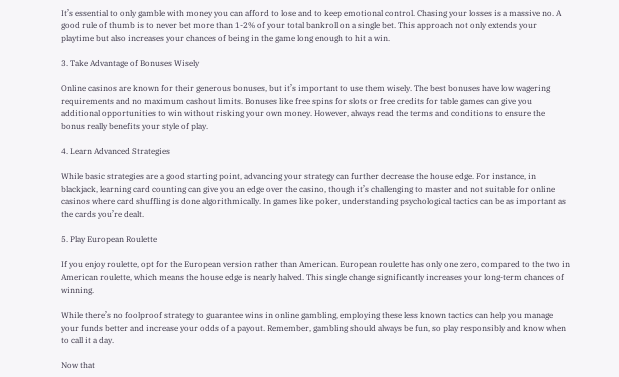It’s essential to only gamble with money you can afford to lose and to keep emotional control. Chasing your losses is a massive no. A good rule of thumb is to never bet more than 1-2% of your total bankroll on a single bet. This approach not only extends your playtime but also increases your chances of being in the game long enough to hit a win.

3. Take Advantage of Bonuses Wisely

Online casinos are known for their generous bonuses, but it’s important to use them wisely. The best bonuses have low wagering requirements and no maximum cashout limits. Bonuses like free spins for slots or free credits for table games can give you additional opportunities to win without risking your own money. However, always read the terms and conditions to ensure the bonus really benefits your style of play.

4. Learn Advanced Strategies

While basic strategies are a good starting point, advancing your strategy can further decrease the house edge. For instance, in blackjack, learning card counting can give you an edge over the casino, though it’s challenging to master and not suitable for online casinos where card shuffling is done algorithmically. In games like poker, understanding psychological tactics can be as important as the cards you’re dealt.

5. Play European Roulette

If you enjoy roulette, opt for the European version rather than American. European roulette has only one zero, compared to the two in American roulette, which means the house edge is nearly halved. This single change significantly increases your long-term chances of winning.

While there’s no foolproof strategy to guarantee wins in online gambling, employing these less known tactics can help you manage your funds better and increase your odds of a payout. Remember, gambling should always be fun, so play responsibly and know when to call it a day.

Now that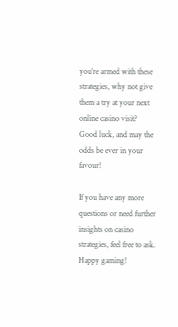you’re armed with these strategies, why not give them a try at your next online casino visit? Good luck, and may the odds be ever in your favour!

If you have any more questions or need further insights on casino strategies, feel free to ask. Happy gaming!